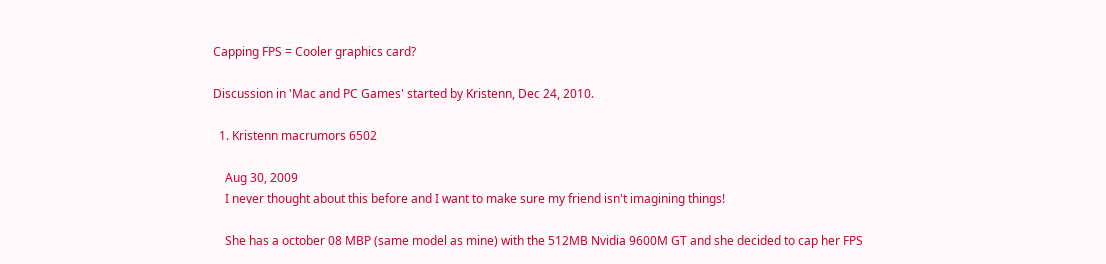Capping FPS = Cooler graphics card?

Discussion in 'Mac and PC Games' started by Kristenn, Dec 24, 2010.

  1. Kristenn macrumors 6502

    Aug 30, 2009
    I never thought about this before and I want to make sure my friend isn't imagining things!

    She has a october 08 MBP (same model as mine) with the 512MB Nvidia 9600M GT and she decided to cap her FPS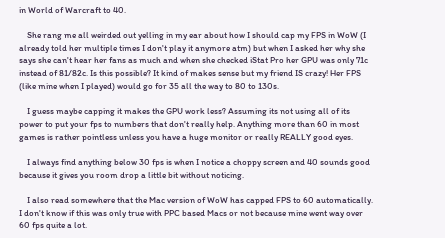in World of Warcraft to 40.

    She rang me all weirded out yelling in my ear about how I should cap my FPS in WoW (I already told her multiple times I don't play it anymore atm) but when I asked her why she says she can't hear her fans as much and when she checked iStat Pro her GPU was only 71c instead of 81/82c. Is this possible? It kind of makes sense but my friend IS crazy! Her FPS (like mine when I played) would go for 35 all the way to 80 to 130s.

    I guess maybe capping it makes the GPU work less? Assuming its not using all of its power to put your fps to numbers that don't really help. Anything more than 60 in most games is rather pointless unless you have a huge monitor or really REALLY good eyes.

    I always find anything below 30 fps is when I notice a choppy screen and 40 sounds good because it gives you room drop a little bit without noticing.

    I also read somewhere that the Mac version of WoW has capped FPS to 60 automatically. I don't know if this was only true with PPC based Macs or not because mine went way over 60 fps quite a lot.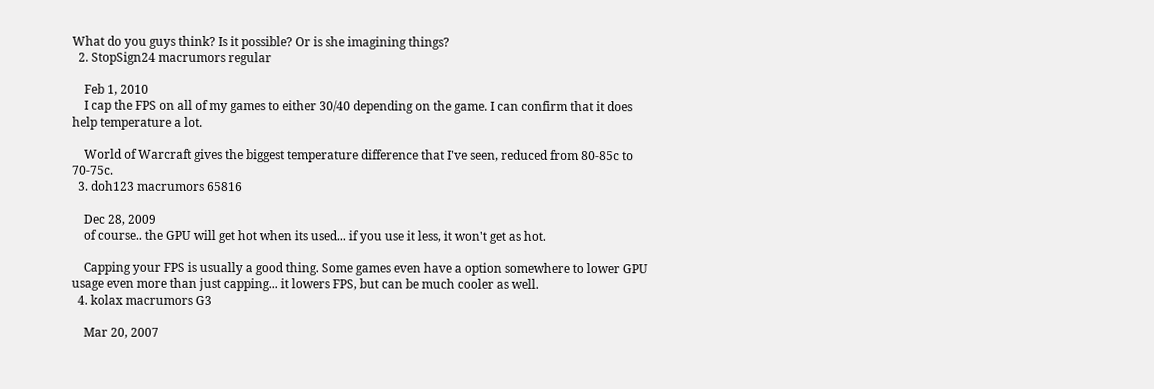What do you guys think? Is it possible? Or is she imagining things?
  2. StopSign24 macrumors regular

    Feb 1, 2010
    I cap the FPS on all of my games to either 30/40 depending on the game. I can confirm that it does help temperature a lot.

    World of Warcraft gives the biggest temperature difference that I've seen, reduced from 80-85c to 70-75c.
  3. doh123 macrumors 65816

    Dec 28, 2009
    of course.. the GPU will get hot when its used... if you use it less, it won't get as hot.

    Capping your FPS is usually a good thing. Some games even have a option somewhere to lower GPU usage even more than just capping... it lowers FPS, but can be much cooler as well.
  4. kolax macrumors G3

    Mar 20, 2007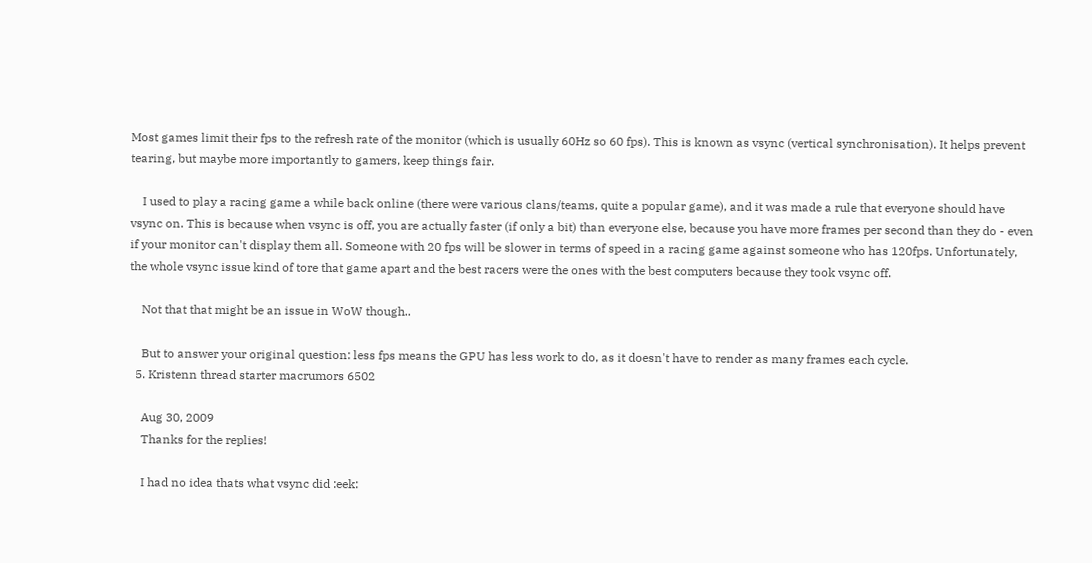Most games limit their fps to the refresh rate of the monitor (which is usually 60Hz so 60 fps). This is known as vsync (vertical synchronisation). It helps prevent tearing, but maybe more importantly to gamers, keep things fair.

    I used to play a racing game a while back online (there were various clans/teams, quite a popular game), and it was made a rule that everyone should have vsync on. This is because when vsync is off, you are actually faster (if only a bit) than everyone else, because you have more frames per second than they do - even if your monitor can't display them all. Someone with 20 fps will be slower in terms of speed in a racing game against someone who has 120fps. Unfortunately, the whole vsync issue kind of tore that game apart and the best racers were the ones with the best computers because they took vsync off.

    Not that that might be an issue in WoW though..

    But to answer your original question: less fps means the GPU has less work to do, as it doesn't have to render as many frames each cycle.
  5. Kristenn thread starter macrumors 6502

    Aug 30, 2009
    Thanks for the replies!

    I had no idea thats what vsync did :eek: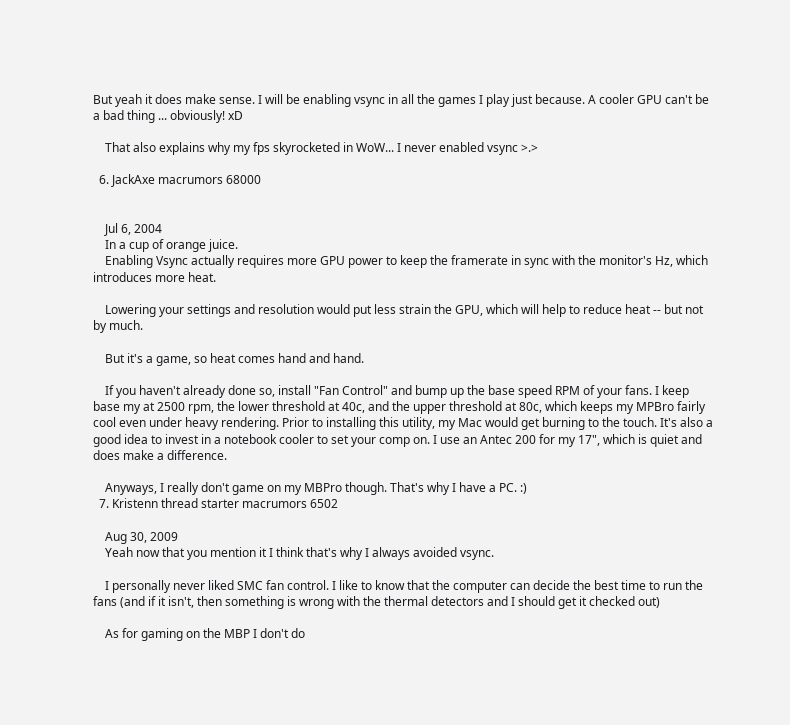But yeah it does make sense. I will be enabling vsync in all the games I play just because. A cooler GPU can't be a bad thing ... obviously! xD

    That also explains why my fps skyrocketed in WoW... I never enabled vsync >.>

  6. JackAxe macrumors 68000


    Jul 6, 2004
    In a cup of orange juice.
    Enabling Vsync actually requires more GPU power to keep the framerate in sync with the monitor's Hz, which introduces more heat.

    Lowering your settings and resolution would put less strain the GPU, which will help to reduce heat -- but not by much.

    But it's a game, so heat comes hand and hand.

    If you haven't already done so, install "Fan Control" and bump up the base speed RPM of your fans. I keep base my at 2500 rpm, the lower threshold at 40c, and the upper threshold at 80c, which keeps my MPBro fairly cool even under heavy rendering. Prior to installing this utility, my Mac would get burning to the touch. It's also a good idea to invest in a notebook cooler to set your comp on. I use an Antec 200 for my 17", which is quiet and does make a difference.

    Anyways, I really don't game on my MBPro though. That's why I have a PC. :)
  7. Kristenn thread starter macrumors 6502

    Aug 30, 2009
    Yeah now that you mention it I think that's why I always avoided vsync.

    I personally never liked SMC fan control. I like to know that the computer can decide the best time to run the fans (and if it isn't, then something is wrong with the thermal detectors and I should get it checked out)

    As for gaming on the MBP I don't do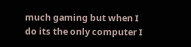much gaming but when I do its the only computer I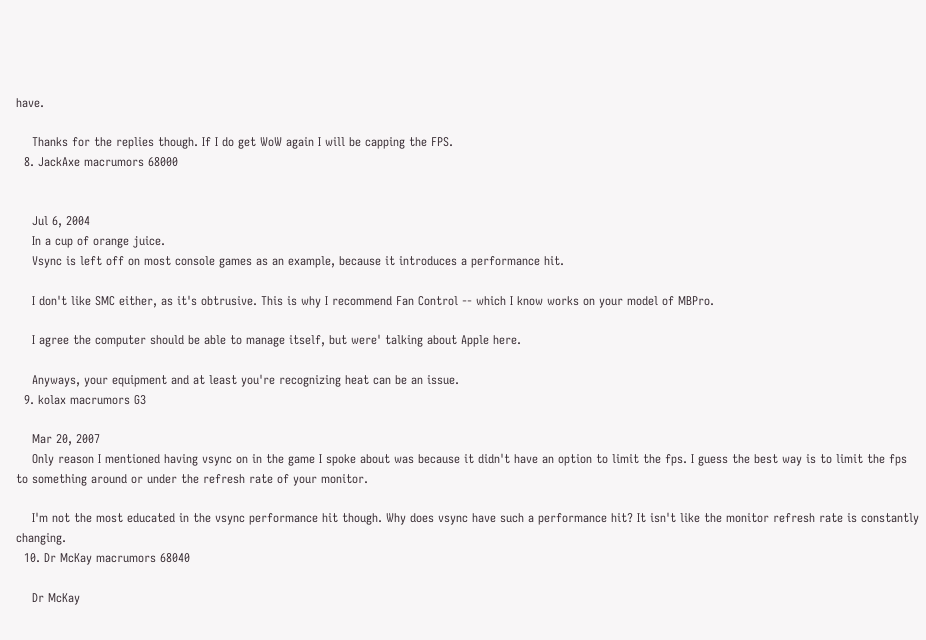have.

    Thanks for the replies though. If I do get WoW again I will be capping the FPS.
  8. JackAxe macrumors 68000


    Jul 6, 2004
    In a cup of orange juice.
    Vsync is left off on most console games as an example, because it introduces a performance hit.

    I don't like SMC either, as it's obtrusive. This is why I recommend Fan Control -- which I know works on your model of MBPro.

    I agree the computer should be able to manage itself, but were' talking about Apple here.

    Anyways, your equipment and at least you're recognizing heat can be an issue.
  9. kolax macrumors G3

    Mar 20, 2007
    Only reason I mentioned having vsync on in the game I spoke about was because it didn't have an option to limit the fps. I guess the best way is to limit the fps to something around or under the refresh rate of your monitor.

    I'm not the most educated in the vsync performance hit though. Why does vsync have such a performance hit? It isn't like the monitor refresh rate is constantly changing.
  10. Dr McKay macrumors 68040

    Dr McKay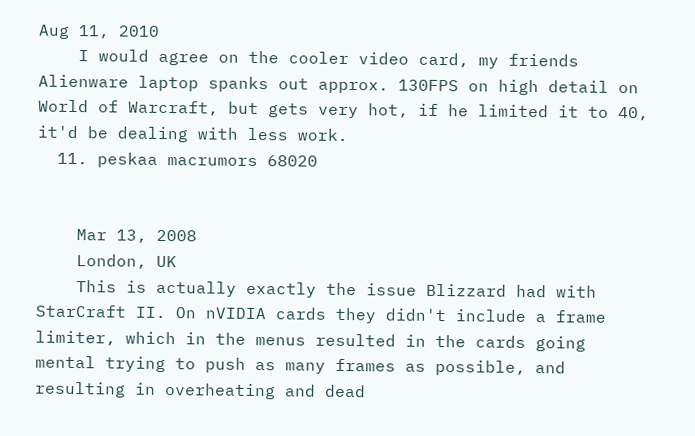Aug 11, 2010
    I would agree on the cooler video card, my friends Alienware laptop spanks out approx. 130FPS on high detail on World of Warcraft, but gets very hot, if he limited it to 40, it'd be dealing with less work.
  11. peskaa macrumors 68020


    Mar 13, 2008
    London, UK
    This is actually exactly the issue Blizzard had with StarCraft II. On nVIDIA cards they didn't include a frame limiter, which in the menus resulted in the cards going mental trying to push as many frames as possible, and resulting in overheating and dead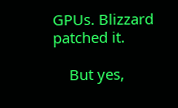GPUs. Blizzard patched it.

    But yes,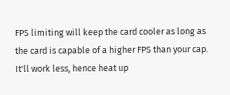FPS limiting will keep the card cooler as long as the card is capable of a higher FPS than your cap. It'll work less, hence heat up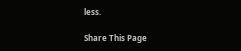less.

Share This Page